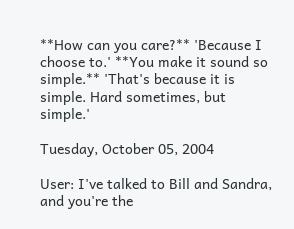**How can you care?** 'Because I choose to.' **You make it sound so simple.** 'That's because it is simple. Hard sometimes, but simple.'

Tuesday, October 05, 2004

User: I've talked to Bill and Sandra, and you're the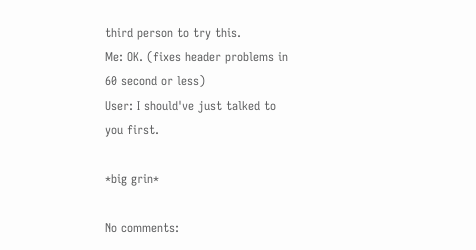third person to try this.
Me: OK. (fixes header problems in 60 second or less)
User: I should've just talked to you first.

*big grin*

No comments: